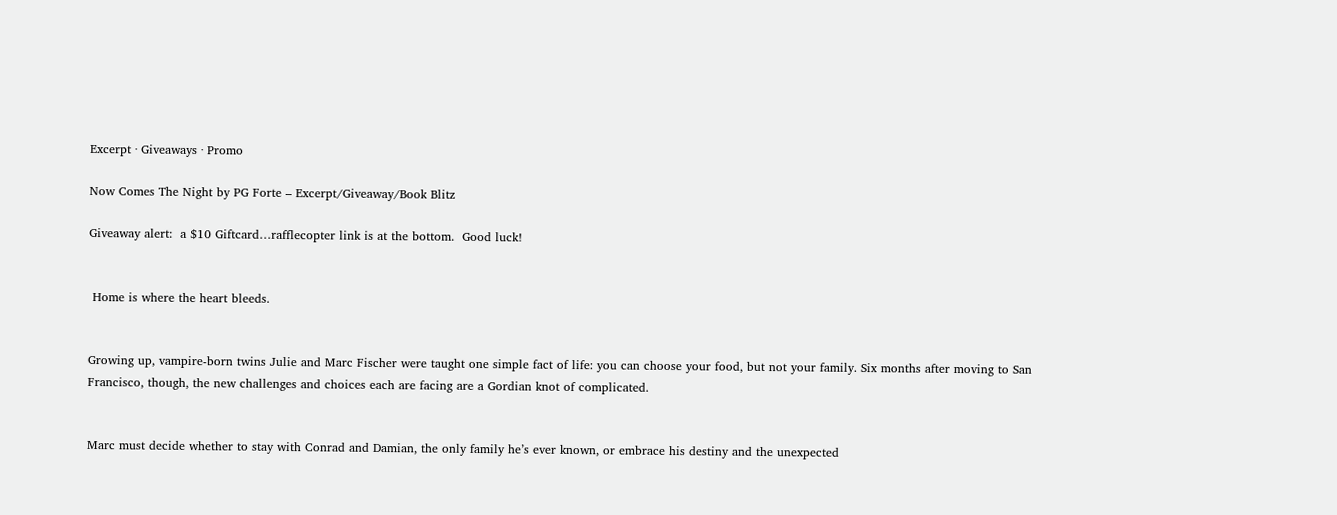Excerpt · Giveaways · Promo

Now Comes The Night by PG Forte – Excerpt/Giveaway/Book Blitz

Giveaway alert:  a $10 Giftcard…rafflecopter link is at the bottom.  Good luck!


 Home is where the heart bleeds.


Growing up, vampire-born twins Julie and Marc Fischer were taught one simple fact of life: you can choose your food, but not your family. Six months after moving to San Francisco, though, the new challenges and choices each are facing are a Gordian knot of complicated.


Marc must decide whether to stay with Conrad and Damian, the only family he’s ever known, or embrace his destiny and the unexpected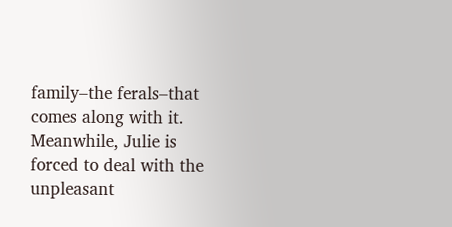family–the ferals–that comes along with it.
Meanwhile, Julie is forced to deal with the unpleasant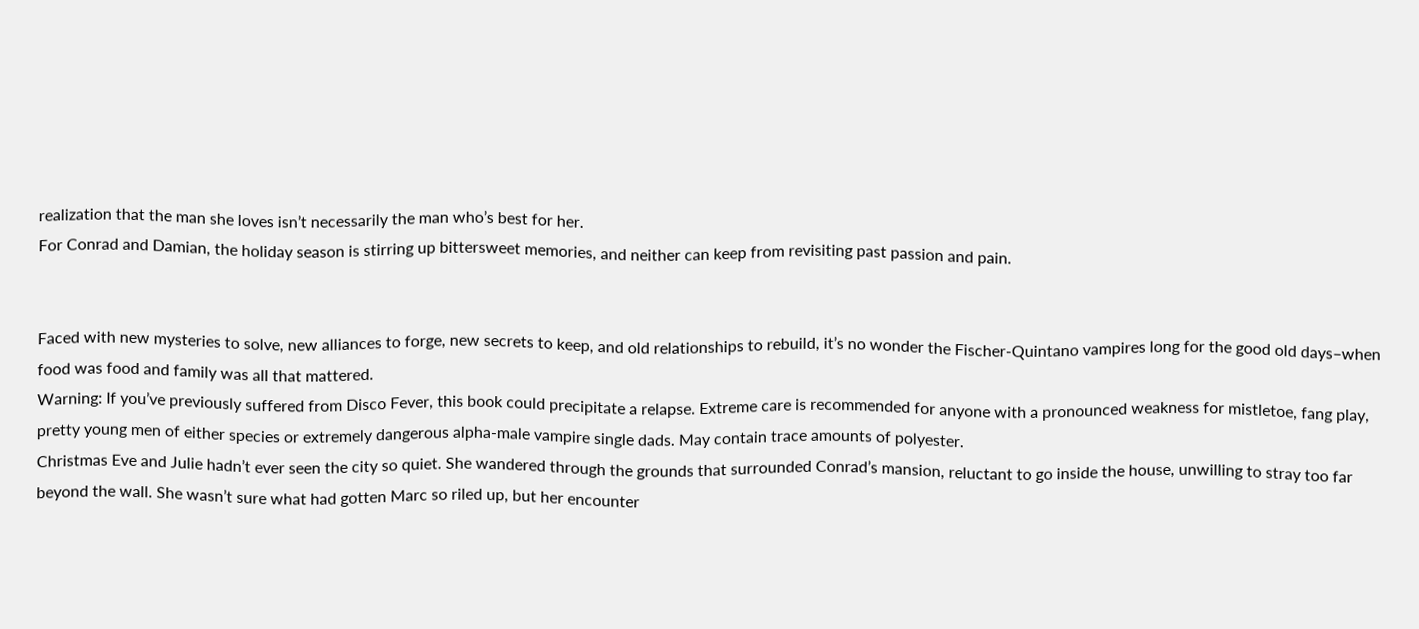realization that the man she loves isn’t necessarily the man who’s best for her.
For Conrad and Damian, the holiday season is stirring up bittersweet memories, and neither can keep from revisiting past passion and pain.


Faced with new mysteries to solve, new alliances to forge, new secrets to keep, and old relationships to rebuild, it’s no wonder the Fischer-Quintano vampires long for the good old days–when food was food and family was all that mattered.
Warning: If you’ve previously suffered from Disco Fever, this book could precipitate a relapse. Extreme care is recommended for anyone with a pronounced weakness for mistletoe, fang play, pretty young men of either species or extremely dangerous alpha-male vampire single dads. May contain trace amounts of polyester.
Christmas Eve and Julie hadn’t ever seen the city so quiet. She wandered through the grounds that surrounded Conrad’s mansion, reluctant to go inside the house, unwilling to stray too far beyond the wall. She wasn’t sure what had gotten Marc so riled up, but her encounter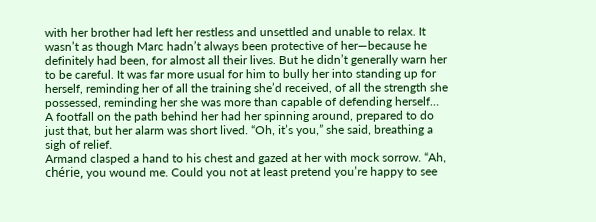with her brother had left her restless and unsettled and unable to relax. It wasn’t as though Marc hadn’t always been protective of her—because he definitely had been, for almost all their lives. But he didn’t generally warn her to be careful. It was far more usual for him to bully her into standing up for herself, reminding her of all the training she’d received, of all the strength she possessed, reminding her she was more than capable of defending herself…
A footfall on the path behind her had her spinning around, prepared to do just that, but her alarm was short lived. “Oh, it’s you,” she said, breathing a sigh of relief.
Armand clasped a hand to his chest and gazed at her with mock sorrow. “Ah, chérie, you wound me. Could you not at least pretend you’re happy to see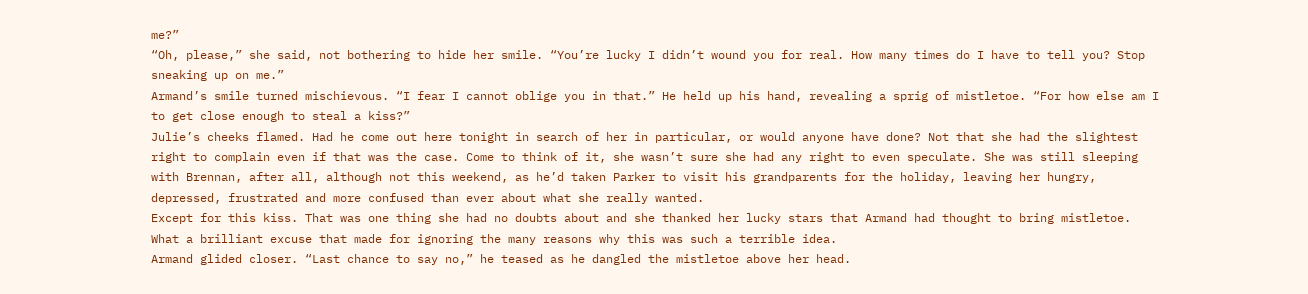me?”
“Oh, please,” she said, not bothering to hide her smile. “You’re lucky I didn’t wound you for real. How many times do I have to tell you? Stop sneaking up on me.”
Armand’s smile turned mischievous. “I fear I cannot oblige you in that.” He held up his hand, revealing a sprig of mistletoe. “For how else am I to get close enough to steal a kiss?”
Julie’s cheeks flamed. Had he come out here tonight in search of her in particular, or would anyone have done? Not that she had the slightest right to complain even if that was the case. Come to think of it, she wasn’t sure she had any right to even speculate. She was still sleeping with Brennan, after all, although not this weekend, as he’d taken Parker to visit his grandparents for the holiday, leaving her hungry, depressed, frustrated and more confused than ever about what she really wanted.
Except for this kiss. That was one thing she had no doubts about and she thanked her lucky stars that Armand had thought to bring mistletoe. What a brilliant excuse that made for ignoring the many reasons why this was such a terrible idea.
Armand glided closer. “Last chance to say no,” he teased as he dangled the mistletoe above her head.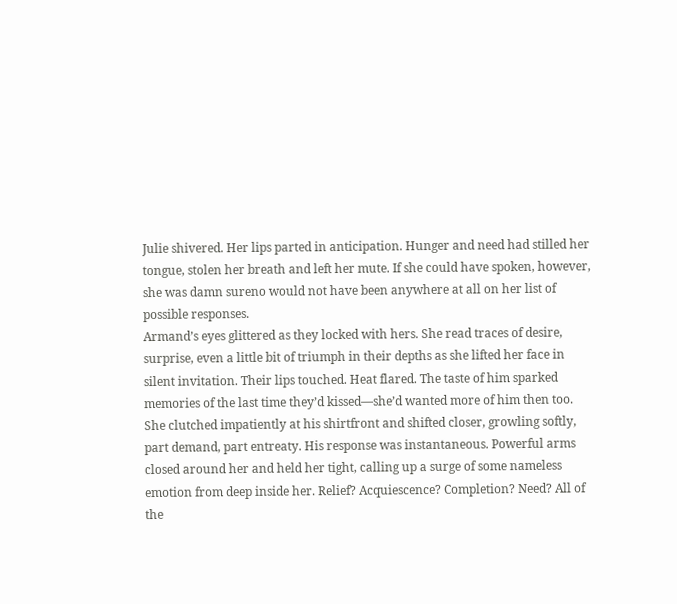Julie shivered. Her lips parted in anticipation. Hunger and need had stilled her tongue, stolen her breath and left her mute. If she could have spoken, however, she was damn sureno would not have been anywhere at all on her list of possible responses.
Armand’s eyes glittered as they locked with hers. She read traces of desire, surprise, even a little bit of triumph in their depths as she lifted her face in silent invitation. Their lips touched. Heat flared. The taste of him sparked memories of the last time they’d kissed—she’d wanted more of him then too. She clutched impatiently at his shirtfront and shifted closer, growling softly, part demand, part entreaty. His response was instantaneous. Powerful arms closed around her and held her tight, calling up a surge of some nameless emotion from deep inside her. Relief? Acquiescence? Completion? Need? All of the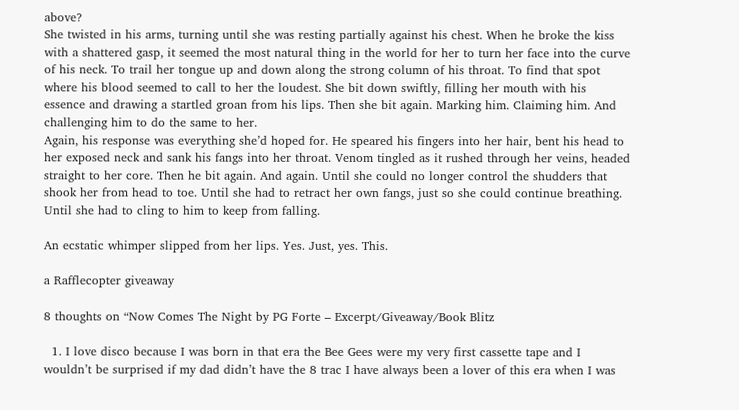above?
She twisted in his arms, turning until she was resting partially against his chest. When he broke the kiss with a shattered gasp, it seemed the most natural thing in the world for her to turn her face into the curve of his neck. To trail her tongue up and down along the strong column of his throat. To find that spot where his blood seemed to call to her the loudest. She bit down swiftly, filling her mouth with his essence and drawing a startled groan from his lips. Then she bit again. Marking him. Claiming him. And challenging him to do the same to her.
Again, his response was everything she’d hoped for. He speared his fingers into her hair, bent his head to her exposed neck and sank his fangs into her throat. Venom tingled as it rushed through her veins, headed straight to her core. Then he bit again. And again. Until she could no longer control the shudders that shook her from head to toe. Until she had to retract her own fangs, just so she could continue breathing. Until she had to cling to him to keep from falling.

An ecstatic whimper slipped from her lips. Yes. Just, yes. This.

a Rafflecopter giveaway

8 thoughts on “Now Comes The Night by PG Forte – Excerpt/Giveaway/Book Blitz

  1. I love disco because I was born in that era the Bee Gees were my very first cassette tape and I wouldn’t be surprised if my dad didn’t have the 8 trac I have always been a lover of this era when I was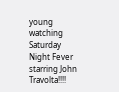young watching Saturday Night Fever starring John Travolta!!!!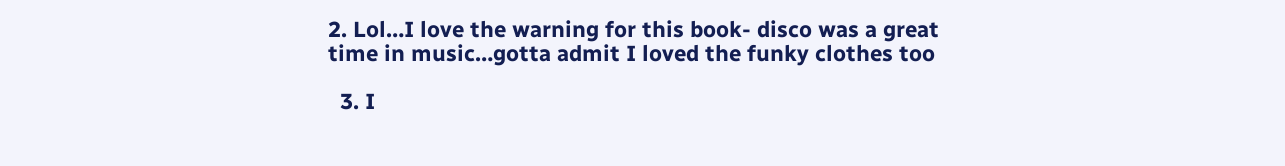2. Lol…I love the warning for this book- disco was a great time in music…gotta admit I loved the funky clothes too

  3. I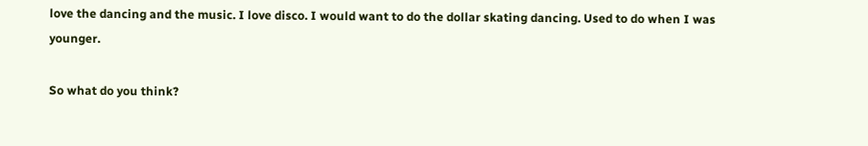love the dancing and the music. I love disco. I would want to do the dollar skating dancing. Used to do when I was younger.

So what do you think?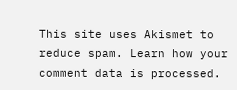This site uses Akismet to reduce spam. Learn how your comment data is processed.